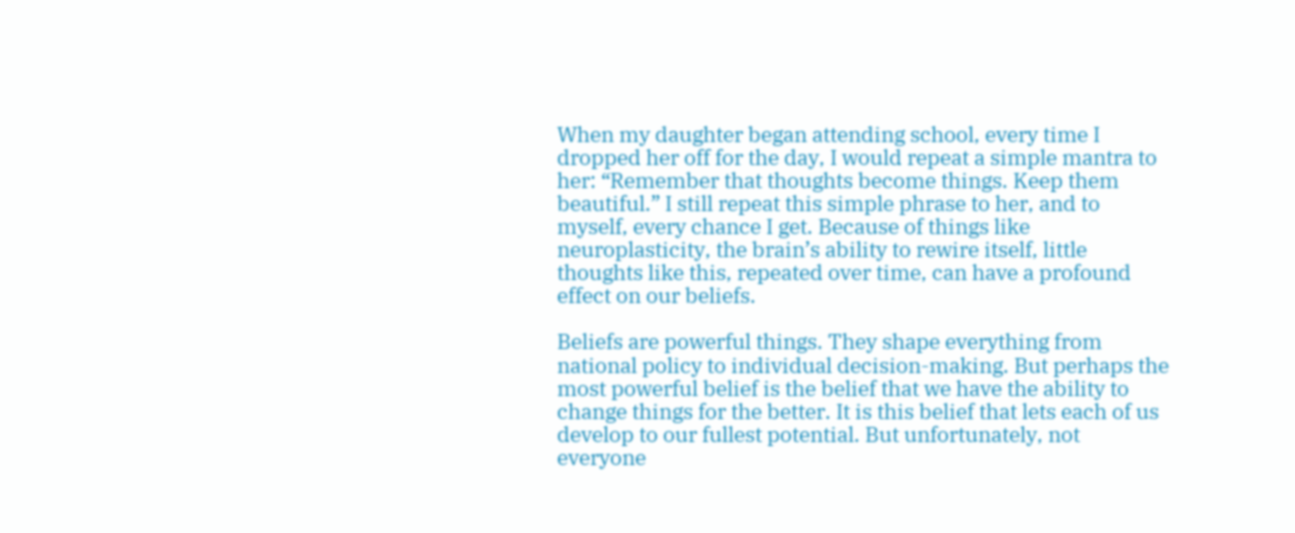When my daughter began attending school, every time I dropped her off for the day, I would repeat a simple mantra to her: “Remember that thoughts become things. Keep them beautiful.” I still repeat this simple phrase to her, and to myself, every chance I get. Because of things like neuroplasticity, the brain’s ability to rewire itself, little thoughts like this, repeated over time, can have a profound effect on our beliefs.

Beliefs are powerful things. They shape everything from national policy to individual decision-making. But perhaps the most powerful belief is the belief that we have the ability to change things for the better. It is this belief that lets each of us develop to our fullest potential. But unfortunately, not everyone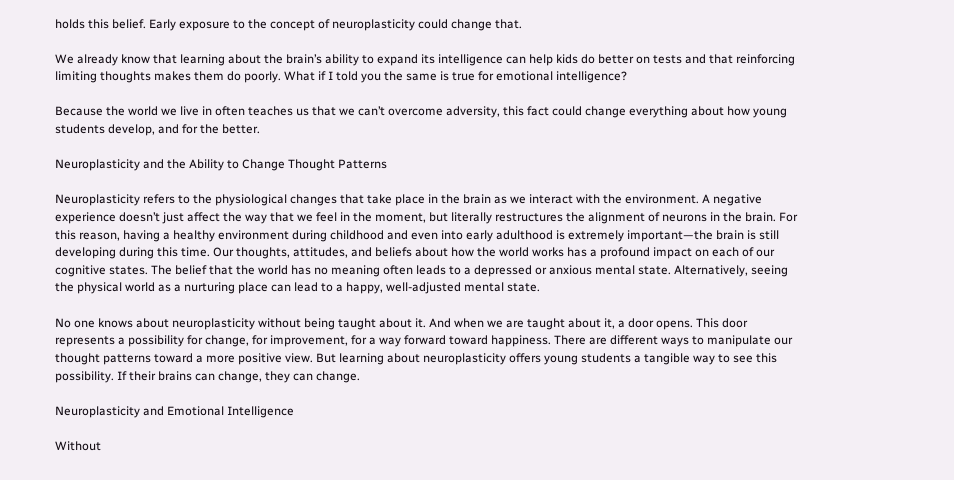holds this belief. Early exposure to the concept of neuroplasticity could change that.

We already know that learning about the brain’s ability to expand its intelligence can help kids do better on tests and that reinforcing limiting thoughts makes them do poorly. What if I told you the same is true for emotional intelligence?

Because the world we live in often teaches us that we can’t overcome adversity, this fact could change everything about how young students develop, and for the better.

Neuroplasticity and the Ability to Change Thought Patterns

Neuroplasticity refers to the physiological changes that take place in the brain as we interact with the environment. A negative experience doesn’t just affect the way that we feel in the moment, but literally restructures the alignment of neurons in the brain. For this reason, having a healthy environment during childhood and even into early adulthood is extremely important—the brain is still developing during this time. Our thoughts, attitudes, and beliefs about how the world works has a profound impact on each of our cognitive states. The belief that the world has no meaning often leads to a depressed or anxious mental state. Alternatively, seeing the physical world as a nurturing place can lead to a happy, well-adjusted mental state.

No one knows about neuroplasticity without being taught about it. And when we are taught about it, a door opens. This door represents a possibility for change, for improvement, for a way forward toward happiness. There are different ways to manipulate our thought patterns toward a more positive view. But learning about neuroplasticity offers young students a tangible way to see this possibility. If their brains can change, they can change.

Neuroplasticity and Emotional Intelligence

Without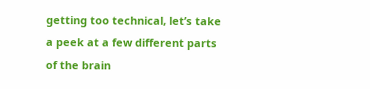getting too technical, let’s take a peek at a few different parts of the brain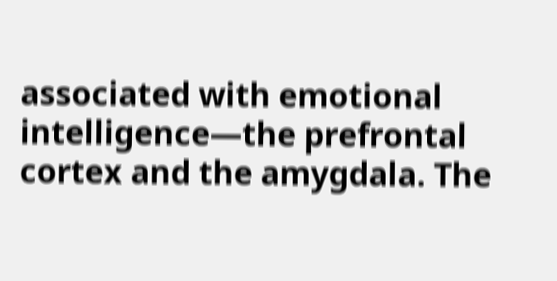associated with emotional intelligence—the prefrontal cortex and the amygdala. The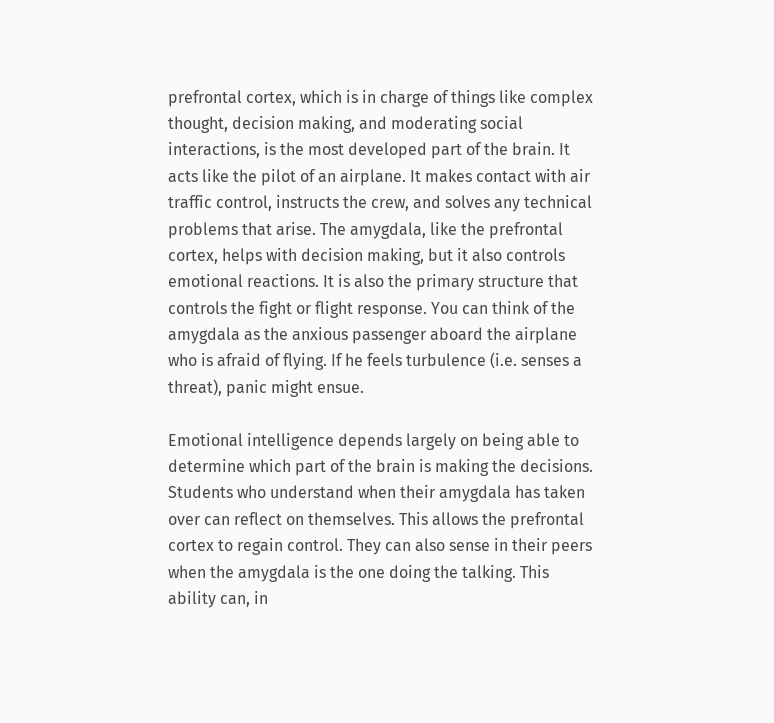prefrontal cortex, which is in charge of things like complex thought, decision making, and moderating social interactions, is the most developed part of the brain. It acts like the pilot of an airplane. It makes contact with air traffic control, instructs the crew, and solves any technical problems that arise. The amygdala, like the prefrontal cortex, helps with decision making, but it also controls emotional reactions. It is also the primary structure that controls the fight or flight response. You can think of the amygdala as the anxious passenger aboard the airplane who is afraid of flying. If he feels turbulence (i.e. senses a threat), panic might ensue.

Emotional intelligence depends largely on being able to determine which part of the brain is making the decisions. Students who understand when their amygdala has taken over can reflect on themselves. This allows the prefrontal cortex to regain control. They can also sense in their peers when the amygdala is the one doing the talking. This ability can, in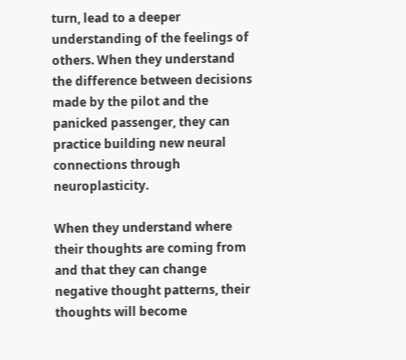turn, lead to a deeper understanding of the feelings of others. When they understand the difference between decisions made by the pilot and the panicked passenger, they can practice building new neural connections through neuroplasticity.

When they understand where their thoughts are coming from and that they can change negative thought patterns, their thoughts will become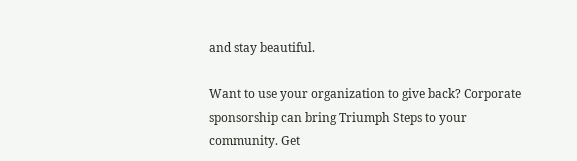and stay beautiful.

Want to use your organization to give back? Corporate sponsorship can bring Triumph Steps to your community. Get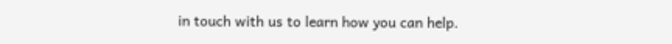in touch with us to learn how you can help.